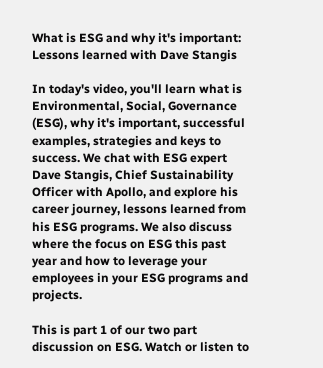What is ESG and why it's important: Lessons learned with Dave Stangis

In today's video, you'll learn what is Environmental, Social, Governance (ESG), why it's important, successful examples, strategies and keys to success. We chat with ESG expert Dave Stangis, Chief Sustainability Officer with Apollo, and explore his career journey, lessons learned from his ESG programs. We also discuss where the focus on ESG this past year and how to leverage your employees in your ESG programs and projects.

This is part 1 of our two part discussion on ESG. Watch or listen to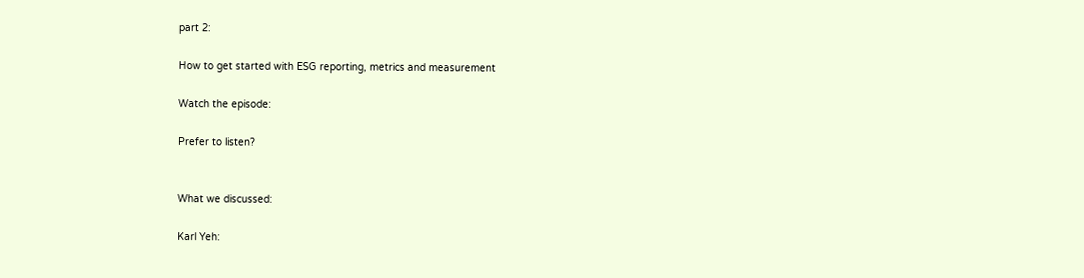part 2:

How to get started with ESG reporting, metrics and measurement

Watch the episode:

Prefer to listen?


What we discussed:

Karl Yeh: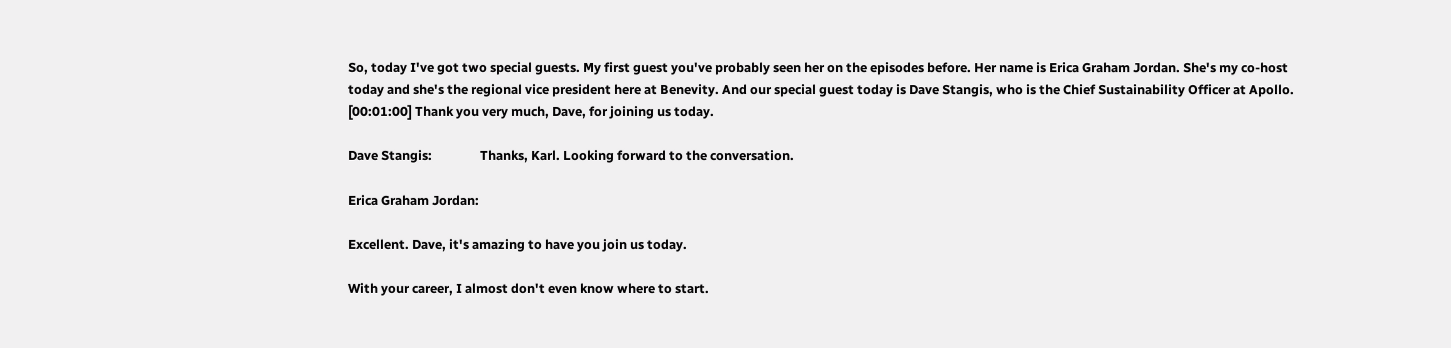So, today I've got two special guests. My first guest you've probably seen her on the episodes before. Her name is Erica Graham Jordan. She's my co-host today and she's the regional vice president here at Benevity. And our special guest today is Dave Stangis, who is the Chief Sustainability Officer at Apollo. [00:01:00] Thank you very much, Dave, for joining us today.

Dave Stangis:                Thanks, Karl. Looking forward to the conversation.

Erica Graham Jordan:

Excellent. Dave, it's amazing to have you join us today.

With your career, I almost don't even know where to start.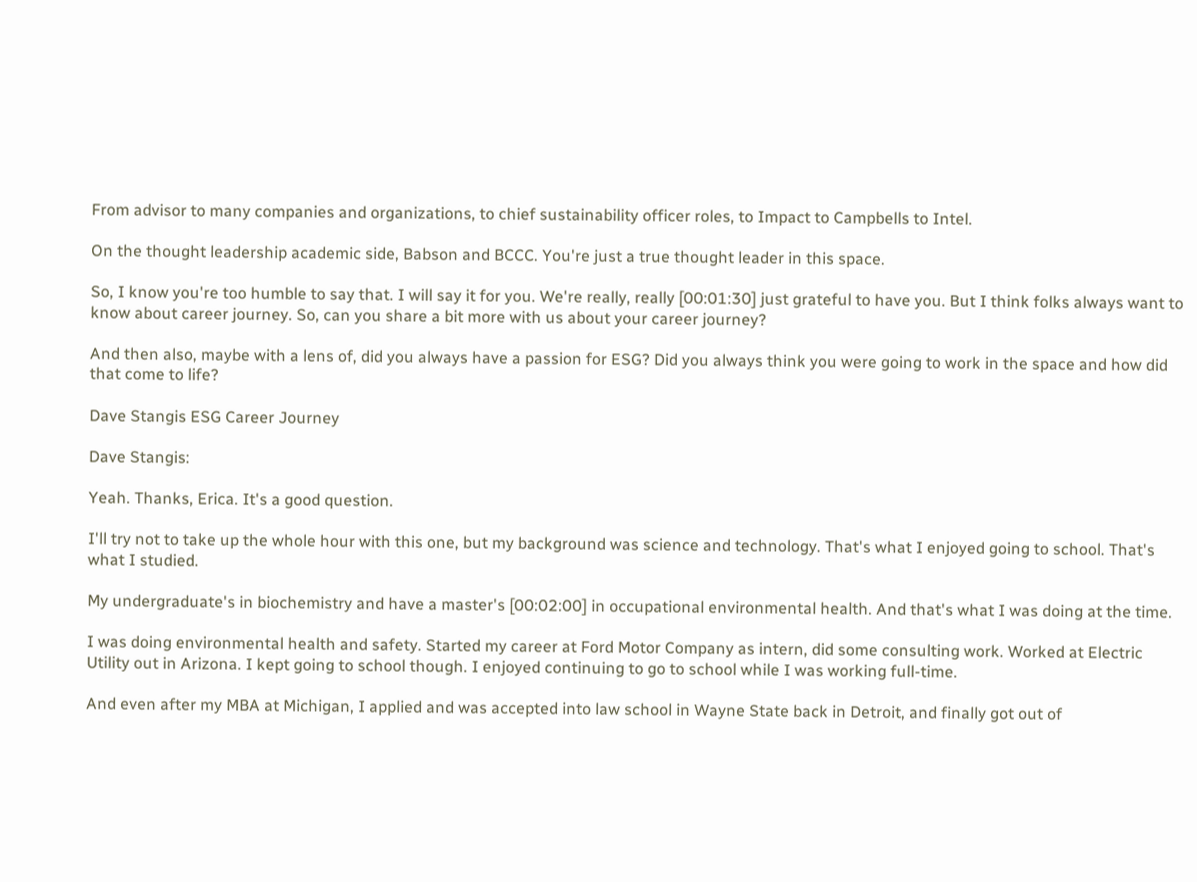From advisor to many companies and organizations, to chief sustainability officer roles, to Impact to Campbells to Intel.

On the thought leadership academic side, Babson and BCCC. You're just a true thought leader in this space.

So, I know you're too humble to say that. I will say it for you. We're really, really [00:01:30] just grateful to have you. But I think folks always want to know about career journey. So, can you share a bit more with us about your career journey?

And then also, maybe with a lens of, did you always have a passion for ESG? Did you always think you were going to work in the space and how did that come to life?

Dave Stangis ESG Career Journey

Dave Stangis:

Yeah. Thanks, Erica. It's a good question.

I'll try not to take up the whole hour with this one, but my background was science and technology. That's what I enjoyed going to school. That's what I studied.

My undergraduate's in biochemistry and have a master's [00:02:00] in occupational environmental health. And that's what I was doing at the time.

I was doing environmental health and safety. Started my career at Ford Motor Company as intern, did some consulting work. Worked at Electric Utility out in Arizona. I kept going to school though. I enjoyed continuing to go to school while I was working full-time.

And even after my MBA at Michigan, I applied and was accepted into law school in Wayne State back in Detroit, and finally got out of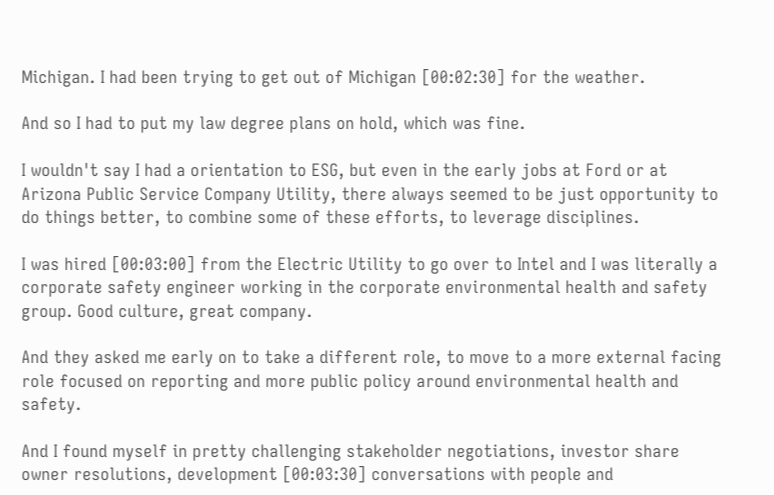Michigan. I had been trying to get out of Michigan [00:02:30] for the weather.

And so I had to put my law degree plans on hold, which was fine.

I wouldn't say I had a orientation to ESG, but even in the early jobs at Ford or at Arizona Public Service Company Utility, there always seemed to be just opportunity to do things better, to combine some of these efforts, to leverage disciplines.

I was hired [00:03:00] from the Electric Utility to go over to Intel and I was literally a corporate safety engineer working in the corporate environmental health and safety group. Good culture, great company.

And they asked me early on to take a different role, to move to a more external facing role focused on reporting and more public policy around environmental health and safety.

And I found myself in pretty challenging stakeholder negotiations, investor share owner resolutions, development [00:03:30] conversations with people and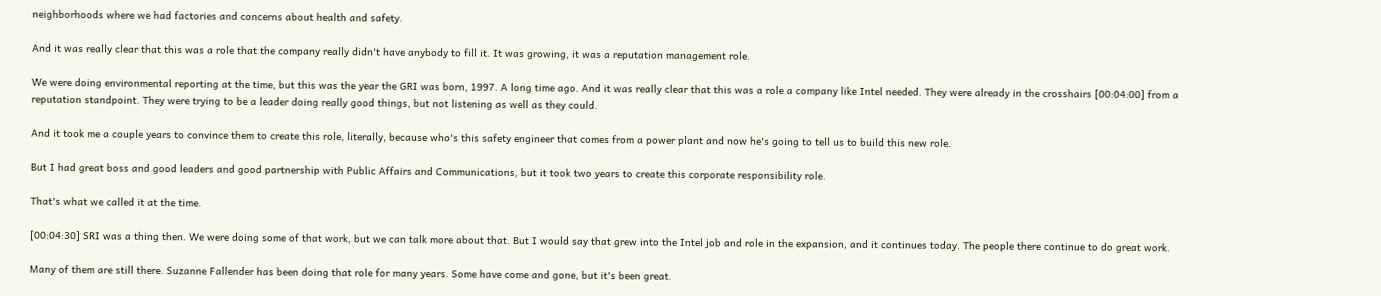neighborhoods where we had factories and concerns about health and safety.

And it was really clear that this was a role that the company really didn't have anybody to fill it. It was growing, it was a reputation management role.

We were doing environmental reporting at the time, but this was the year the GRI was born, 1997. A long time ago. And it was really clear that this was a role a company like Intel needed. They were already in the crosshairs [00:04:00] from a reputation standpoint. They were trying to be a leader doing really good things, but not listening as well as they could.

And it took me a couple years to convince them to create this role, literally, because who's this safety engineer that comes from a power plant and now he's going to tell us to build this new role.

But I had great boss and good leaders and good partnership with Public Affairs and Communications, but it took two years to create this corporate responsibility role.

That's what we called it at the time.

[00:04:30] SRI was a thing then. We were doing some of that work, but we can talk more about that. But I would say that grew into the Intel job and role in the expansion, and it continues today. The people there continue to do great work.

Many of them are still there. Suzanne Fallender has been doing that role for many years. Some have come and gone, but it's been great.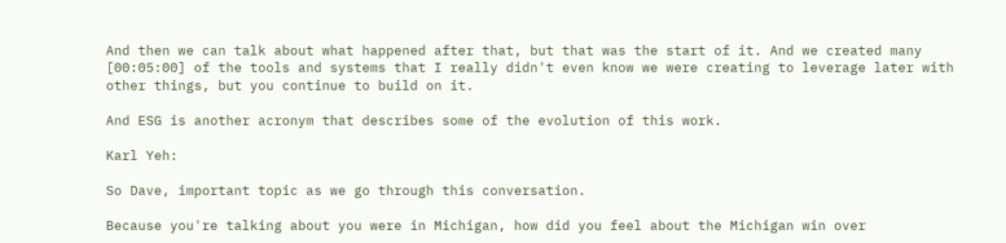And then we can talk about what happened after that, but that was the start of it. And we created many [00:05:00] of the tools and systems that I really didn't even know we were creating to leverage later with other things, but you continue to build on it.

And ESG is another acronym that describes some of the evolution of this work.

Karl Yeh:

So Dave, important topic as we go through this conversation.

Because you're talking about you were in Michigan, how did you feel about the Michigan win over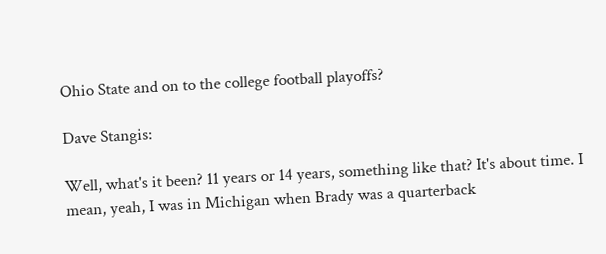Ohio State and on to the college football playoffs?

Dave Stangis:

Well, what's it been? 11 years or 14 years, something like that? It's about time. I mean, yeah, I was in Michigan when Brady was a quarterback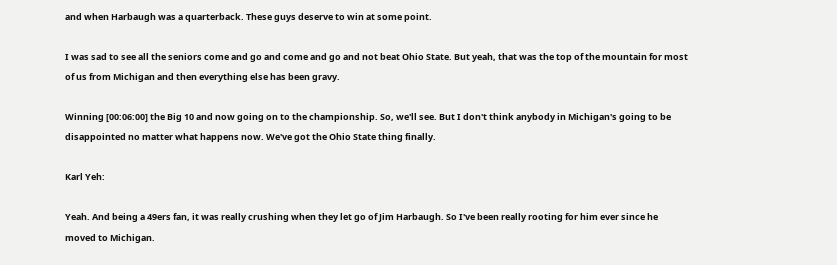and when Harbaugh was a quarterback. These guys deserve to win at some point.

I was sad to see all the seniors come and go and come and go and not beat Ohio State. But yeah, that was the top of the mountain for most of us from Michigan and then everything else has been gravy.

Winning [00:06:00] the Big 10 and now going on to the championship. So, we'll see. But I don't think anybody in Michigan's going to be disappointed no matter what happens now. We've got the Ohio State thing finally.

Karl Yeh:

Yeah. And being a 49ers fan, it was really crushing when they let go of Jim Harbaugh. So I've been really rooting for him ever since he moved to Michigan.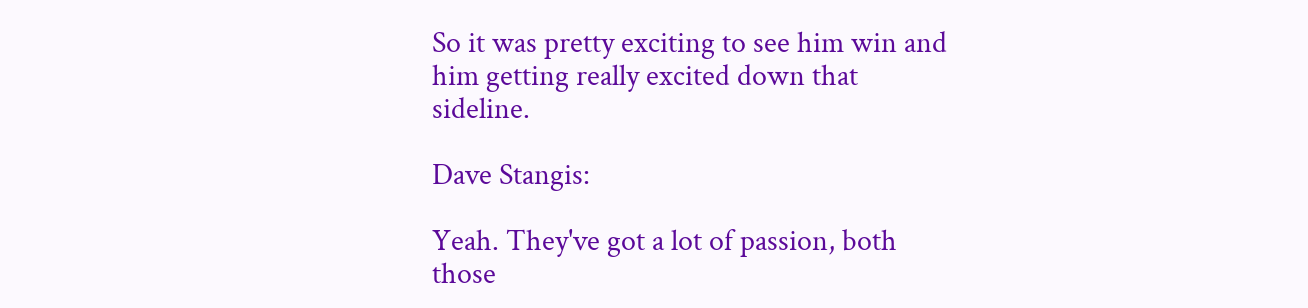So it was pretty exciting to see him win and him getting really excited down that sideline.

Dave Stangis:

Yeah. They've got a lot of passion, both those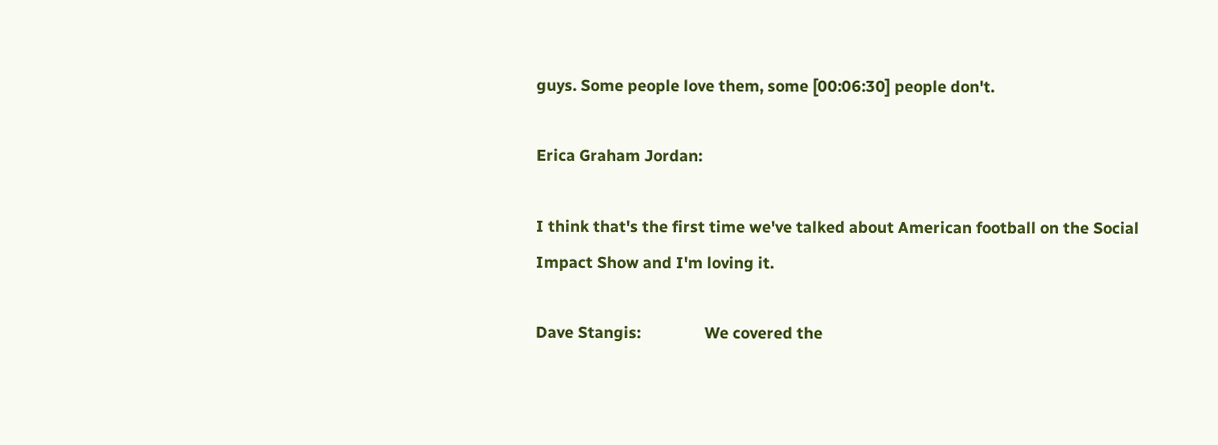guys. Some people love them, some [00:06:30] people don't.

Erica Graham Jordan:

I think that's the first time we've talked about American football on the Social Impact Show and I'm loving it.

Dave Stangis:                We covered the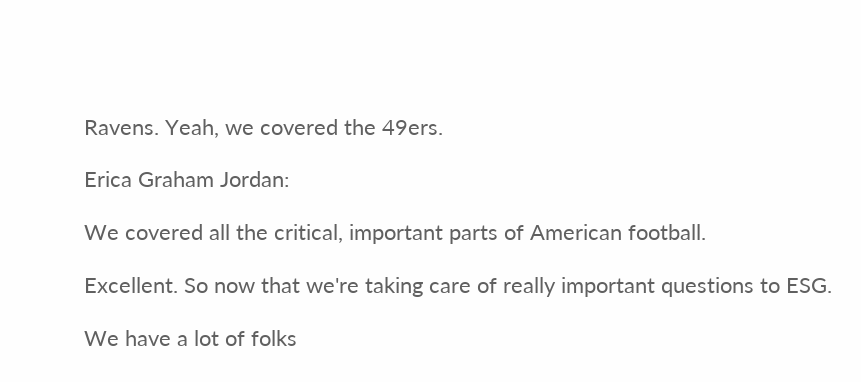Ravens. Yeah, we covered the 49ers.

Erica Graham Jordan:

We covered all the critical, important parts of American football.

Excellent. So now that we're taking care of really important questions to ESG.

We have a lot of folks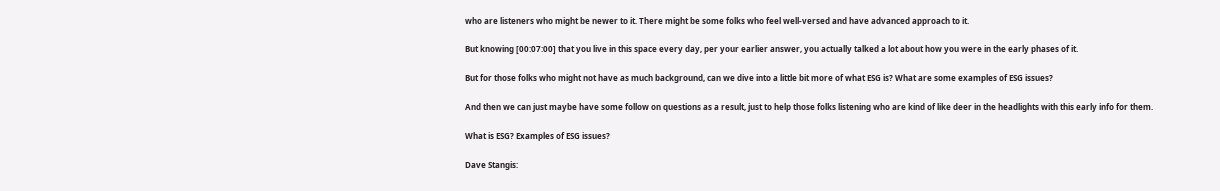who are listeners who might be newer to it. There might be some folks who feel well-versed and have advanced approach to it.

But knowing [00:07:00] that you live in this space every day, per your earlier answer, you actually talked a lot about how you were in the early phases of it.

But for those folks who might not have as much background, can we dive into a little bit more of what ESG is? What are some examples of ESG issues?

And then we can just maybe have some follow on questions as a result, just to help those folks listening who are kind of like deer in the headlights with this early info for them.

What is ESG? Examples of ESG issues?

Dave Stangis: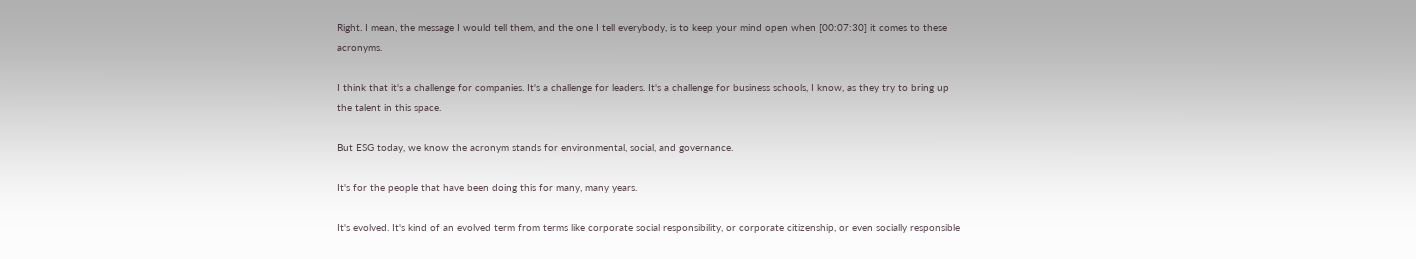Right. I mean, the message I would tell them, and the one I tell everybody, is to keep your mind open when [00:07:30] it comes to these acronyms.

I think that it's a challenge for companies. It's a challenge for leaders. It's a challenge for business schools, I know, as they try to bring up the talent in this space.

But ESG today, we know the acronym stands for environmental, social, and governance.

It's for the people that have been doing this for many, many years.

It's evolved. It's kind of an evolved term from terms like corporate social responsibility, or corporate citizenship, or even socially responsible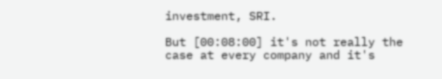investment, SRI.

But [00:08:00] it's not really the case at every company and it's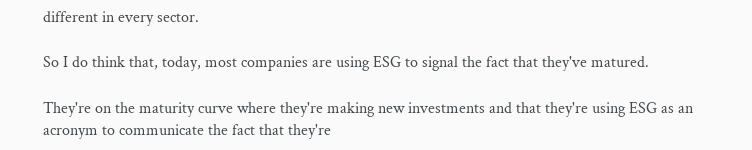different in every sector.

So I do think that, today, most companies are using ESG to signal the fact that they've matured.

They're on the maturity curve where they're making new investments and that they're using ESG as an acronym to communicate the fact that they're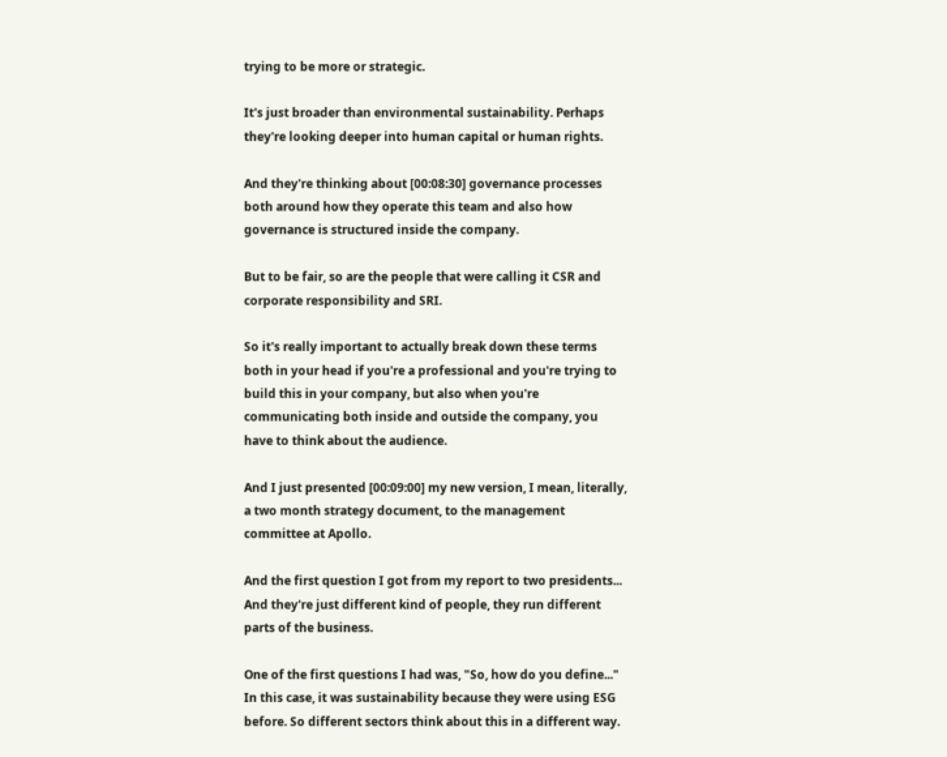trying to be more or strategic.

It's just broader than environmental sustainability. Perhaps they're looking deeper into human capital or human rights.

And they're thinking about [00:08:30] governance processes both around how they operate this team and also how governance is structured inside the company.

But to be fair, so are the people that were calling it CSR and corporate responsibility and SRI.

So it's really important to actually break down these terms both in your head if you're a professional and you're trying to build this in your company, but also when you're communicating both inside and outside the company, you have to think about the audience.

And I just presented [00:09:00] my new version, I mean, literally, a two month strategy document, to the management committee at Apollo.

And the first question I got from my report to two presidents... And they're just different kind of people, they run different parts of the business.

One of the first questions I had was, "So, how do you define..." In this case, it was sustainability because they were using ESG before. So different sectors think about this in a different way.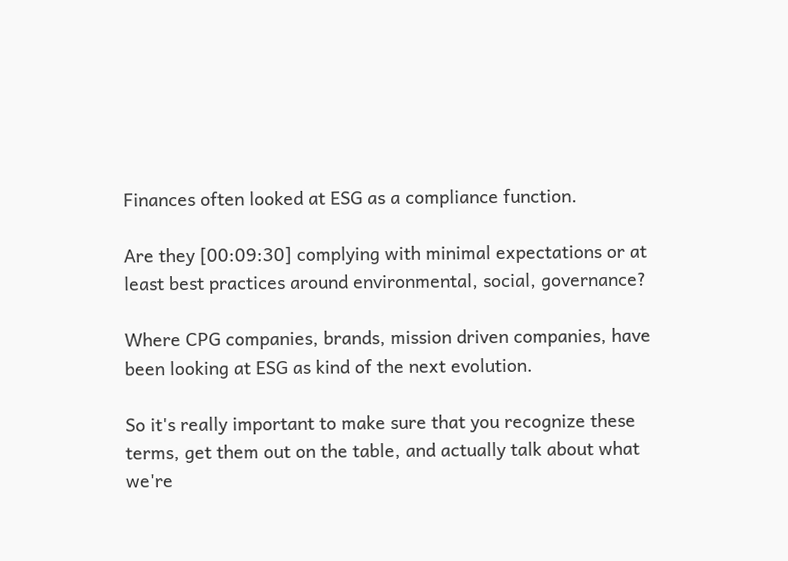Finances often looked at ESG as a compliance function.

Are they [00:09:30] complying with minimal expectations or at least best practices around environmental, social, governance?

Where CPG companies, brands, mission driven companies, have been looking at ESG as kind of the next evolution.

So it's really important to make sure that you recognize these terms, get them out on the table, and actually talk about what we're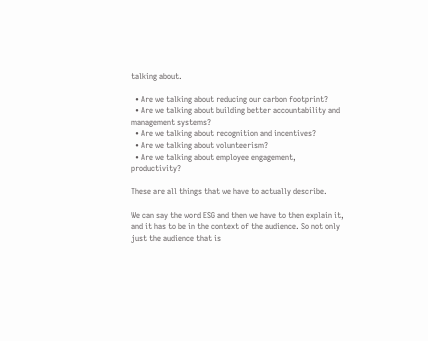talking about.

  • Are we talking about reducing our carbon footprint?
  • Are we talking about building better accountability and management systems?
  • Are we talking about recognition and incentives?
  • Are we talking about volunteerism?
  • Are we talking about employee engagement, productivity?

These are all things that we have to actually describe.

We can say the word ESG and then we have to then explain it, and it has to be in the context of the audience. So not only just the audience that is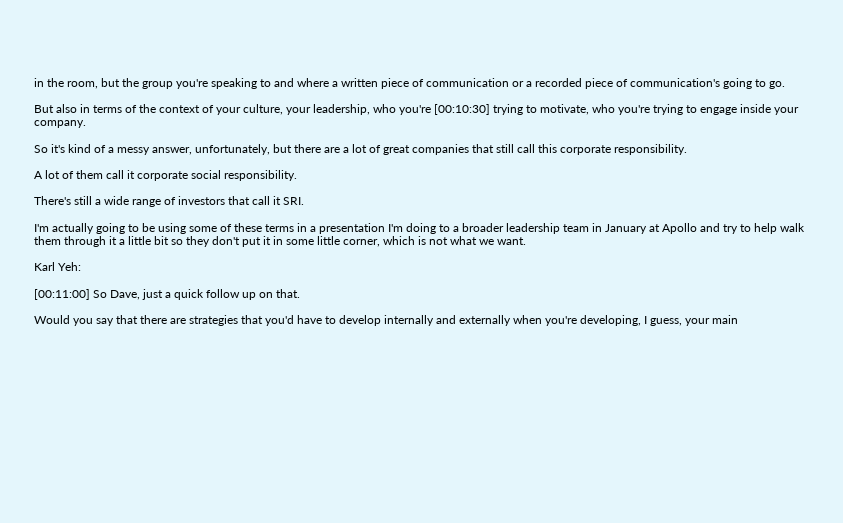in the room, but the group you're speaking to and where a written piece of communication or a recorded piece of communication's going to go.

But also in terms of the context of your culture, your leadership, who you're [00:10:30] trying to motivate, who you're trying to engage inside your company.

So it's kind of a messy answer, unfortunately, but there are a lot of great companies that still call this corporate responsibility.

A lot of them call it corporate social responsibility.

There's still a wide range of investors that call it SRI.

I'm actually going to be using some of these terms in a presentation I'm doing to a broader leadership team in January at Apollo and try to help walk them through it a little bit so they don't put it in some little corner, which is not what we want.

Karl Yeh:

[00:11:00] So Dave, just a quick follow up on that.

Would you say that there are strategies that you'd have to develop internally and externally when you're developing, I guess, your main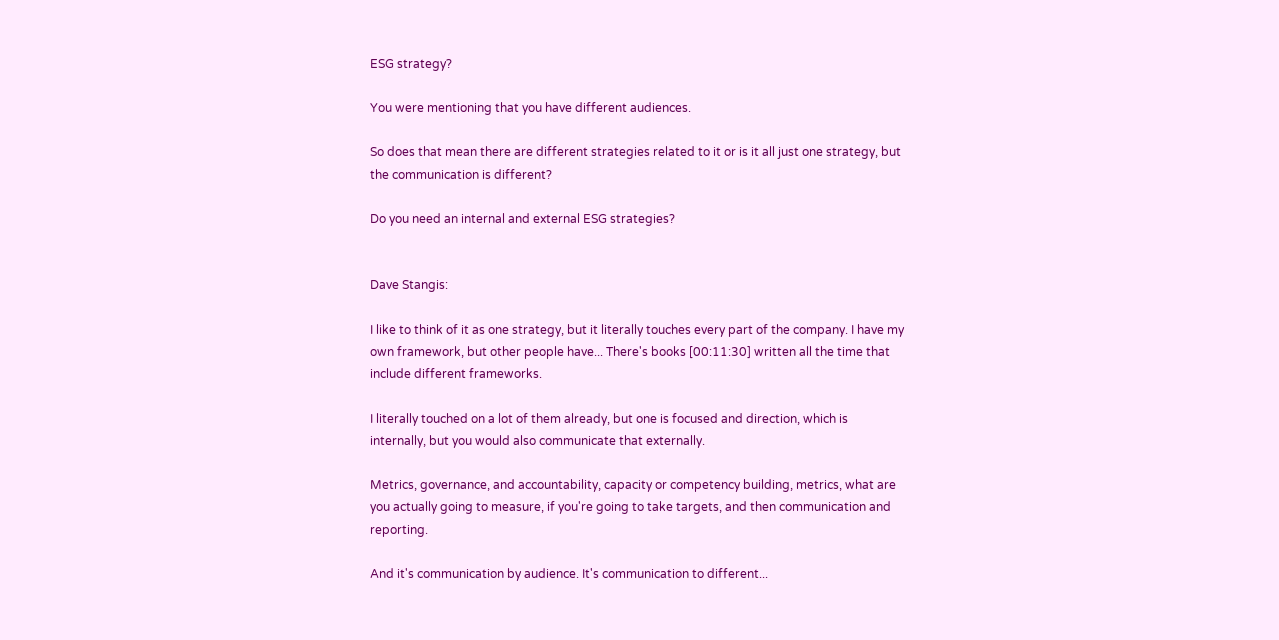ESG strategy?

You were mentioning that you have different audiences.

So does that mean there are different strategies related to it or is it all just one strategy, but the communication is different?

Do you need an internal and external ESG strategies?


Dave Stangis:

I like to think of it as one strategy, but it literally touches every part of the company. I have my own framework, but other people have... There's books [00:11:30] written all the time that include different frameworks.

I literally touched on a lot of them already, but one is focused and direction, which is internally, but you would also communicate that externally.

Metrics, governance, and accountability, capacity or competency building, metrics, what are you actually going to measure, if you're going to take targets, and then communication and reporting.

And it's communication by audience. It's communication to different...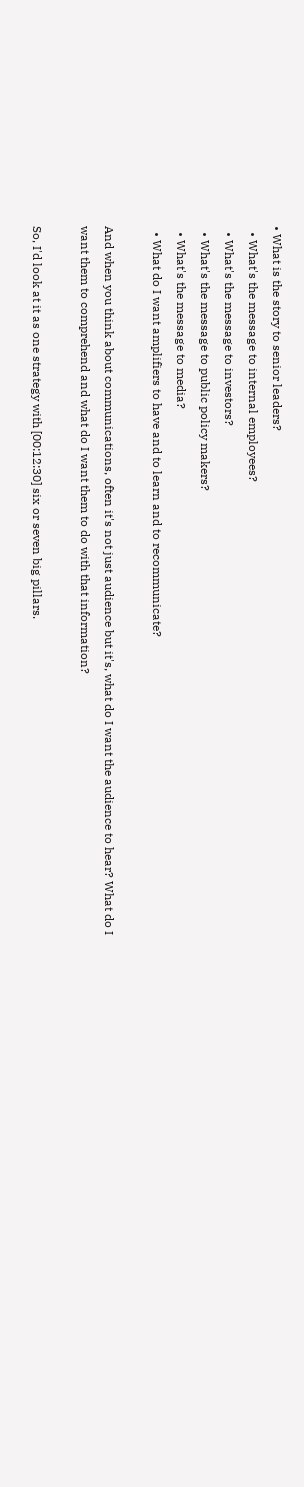• What is the story to senior leaders?
  • What's the message to internal employees?
  • What's the message to investors?
  • What's the message to public policy makers?
  • What's the message to media?
  • What do I want amplifiers to have and to learn and to recommunicate?

And when you think about communications, often it's not just audience but it's, what do I want the audience to hear? What do I want them to comprehend and what do I want them to do with that information?

So, I'd look at it as one strategy with [00:12:30] six or seven big pillars.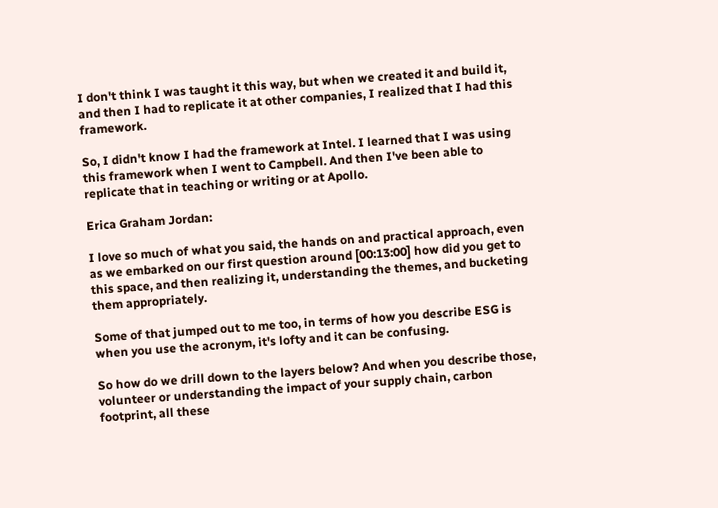I don't think I was taught it this way, but when we created it and build it, and then I had to replicate it at other companies, I realized that I had this framework.

So, I didn't know I had the framework at Intel. I learned that I was using this framework when I went to Campbell. And then I've been able to replicate that in teaching or writing or at Apollo.

Erica Graham Jordan:

I love so much of what you said, the hands on and practical approach, even as we embarked on our first question around [00:13:00] how did you get to this space, and then realizing it, understanding the themes, and bucketing them appropriately.

Some of that jumped out to me too, in terms of how you describe ESG is when you use the acronym, it's lofty and it can be confusing.

So how do we drill down to the layers below? And when you describe those, volunteer or understanding the impact of your supply chain, carbon footprint, all these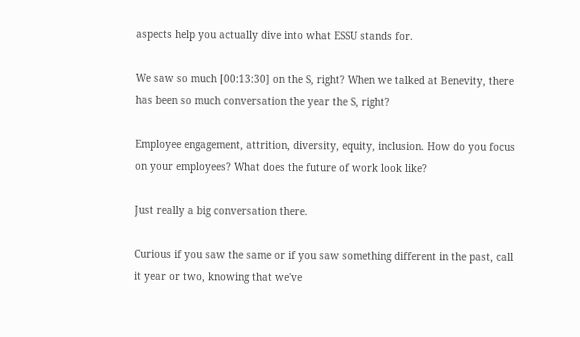aspects help you actually dive into what ESSU stands for.

We saw so much [00:13:30] on the S, right? When we talked at Benevity, there has been so much conversation the year the S, right?

Employee engagement, attrition, diversity, equity, inclusion. How do you focus on your employees? What does the future of work look like?

Just really a big conversation there.

Curious if you saw the same or if you saw something different in the past, call it year or two, knowing that we've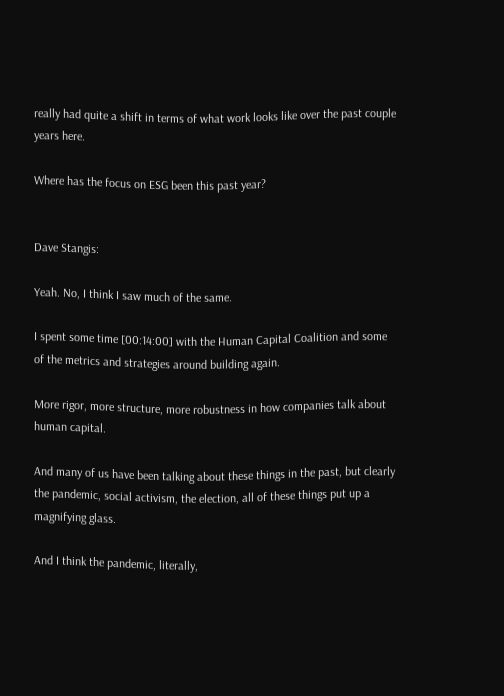really had quite a shift in terms of what work looks like over the past couple years here.

Where has the focus on ESG been this past year?


Dave Stangis:

Yeah. No, I think I saw much of the same.

I spent some time [00:14:00] with the Human Capital Coalition and some of the metrics and strategies around building again.

More rigor, more structure, more robustness in how companies talk about human capital.

And many of us have been talking about these things in the past, but clearly the pandemic, social activism, the election, all of these things put up a magnifying glass.

And I think the pandemic, literally,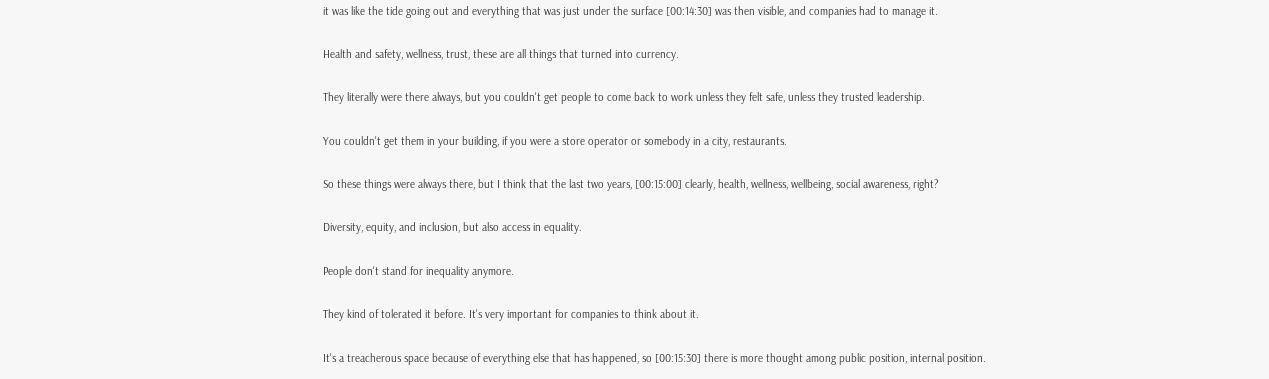it was like the tide going out and everything that was just under the surface [00:14:30] was then visible, and companies had to manage it.

Health and safety, wellness, trust, these are all things that turned into currency.

They literally were there always, but you couldn't get people to come back to work unless they felt safe, unless they trusted leadership.

You couldn't get them in your building, if you were a store operator or somebody in a city, restaurants.

So these things were always there, but I think that the last two years, [00:15:00] clearly, health, wellness, wellbeing, social awareness, right?

Diversity, equity, and inclusion, but also access in equality.

People don't stand for inequality anymore.

They kind of tolerated it before. It's very important for companies to think about it.

It's a treacherous space because of everything else that has happened, so [00:15:30] there is more thought among public position, internal position.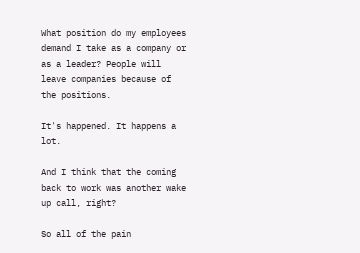What position do my employees demand I take as a company or as a leader? People will leave companies because of the positions.

It's happened. It happens a lot.

And I think that the coming back to work was another wake up call, right?

So all of the pain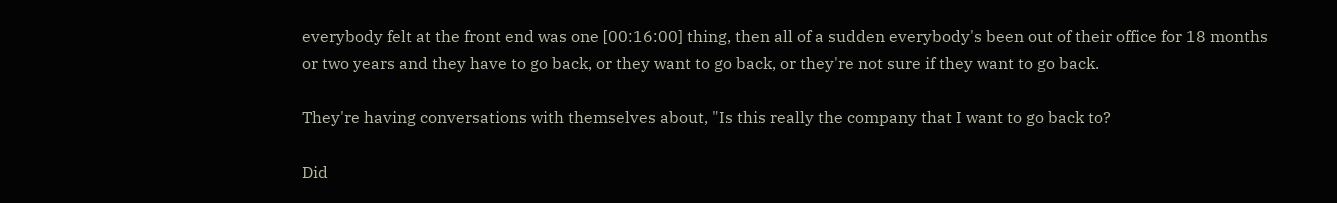everybody felt at the front end was one [00:16:00] thing, then all of a sudden everybody's been out of their office for 18 months or two years and they have to go back, or they want to go back, or they're not sure if they want to go back.

They're having conversations with themselves about, "Is this really the company that I want to go back to?

Did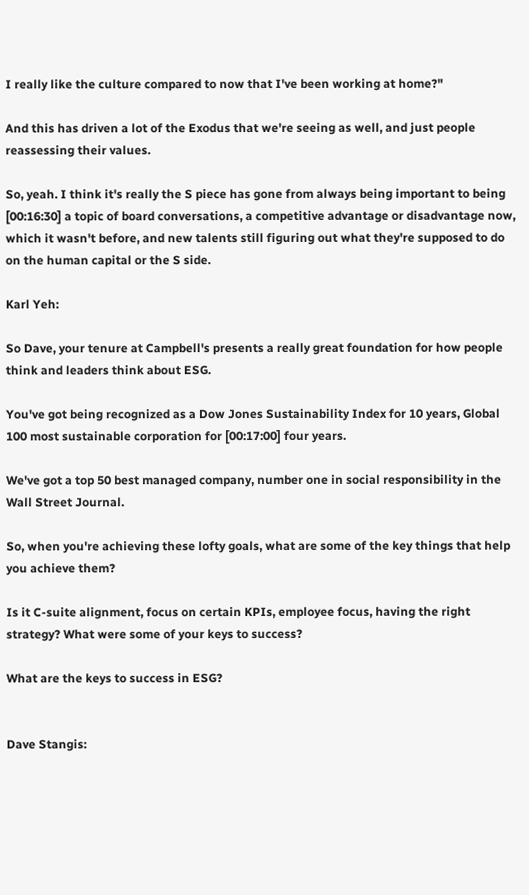I really like the culture compared to now that I've been working at home?"

And this has driven a lot of the Exodus that we're seeing as well, and just people reassessing their values.

So, yeah. I think it's really the S piece has gone from always being important to being [00:16:30] a topic of board conversations, a competitive advantage or disadvantage now, which it wasn't before, and new talents still figuring out what they're supposed to do on the human capital or the S side.

Karl Yeh:

So Dave, your tenure at Campbell's presents a really great foundation for how people think and leaders think about ESG.

You've got being recognized as a Dow Jones Sustainability Index for 10 years, Global 100 most sustainable corporation for [00:17:00] four years.

We've got a top 50 best managed company, number one in social responsibility in the Wall Street Journal.

So, when you're achieving these lofty goals, what are some of the key things that help you achieve them?

Is it C-suite alignment, focus on certain KPIs, employee focus, having the right strategy? What were some of your keys to success?

What are the keys to success in ESG?


Dave Stangis: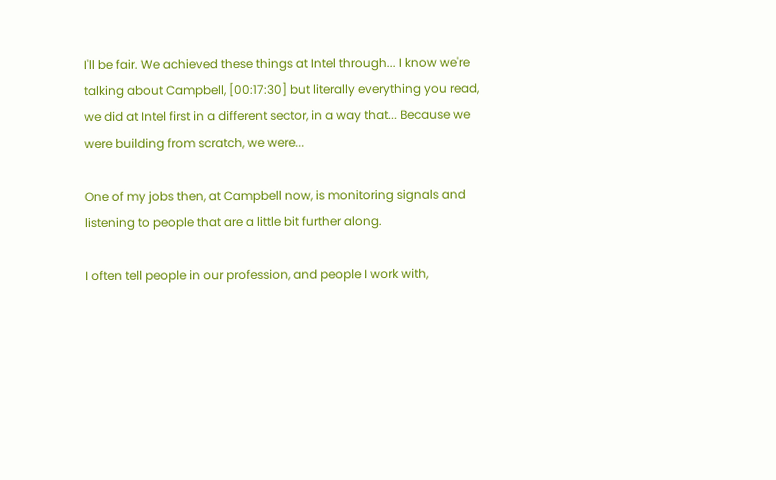I'll be fair. We achieved these things at Intel through... I know we're talking about Campbell, [00:17:30] but literally everything you read, we did at Intel first in a different sector, in a way that... Because we were building from scratch, we were...

One of my jobs then, at Campbell now, is monitoring signals and listening to people that are a little bit further along.

I often tell people in our profession, and people I work with,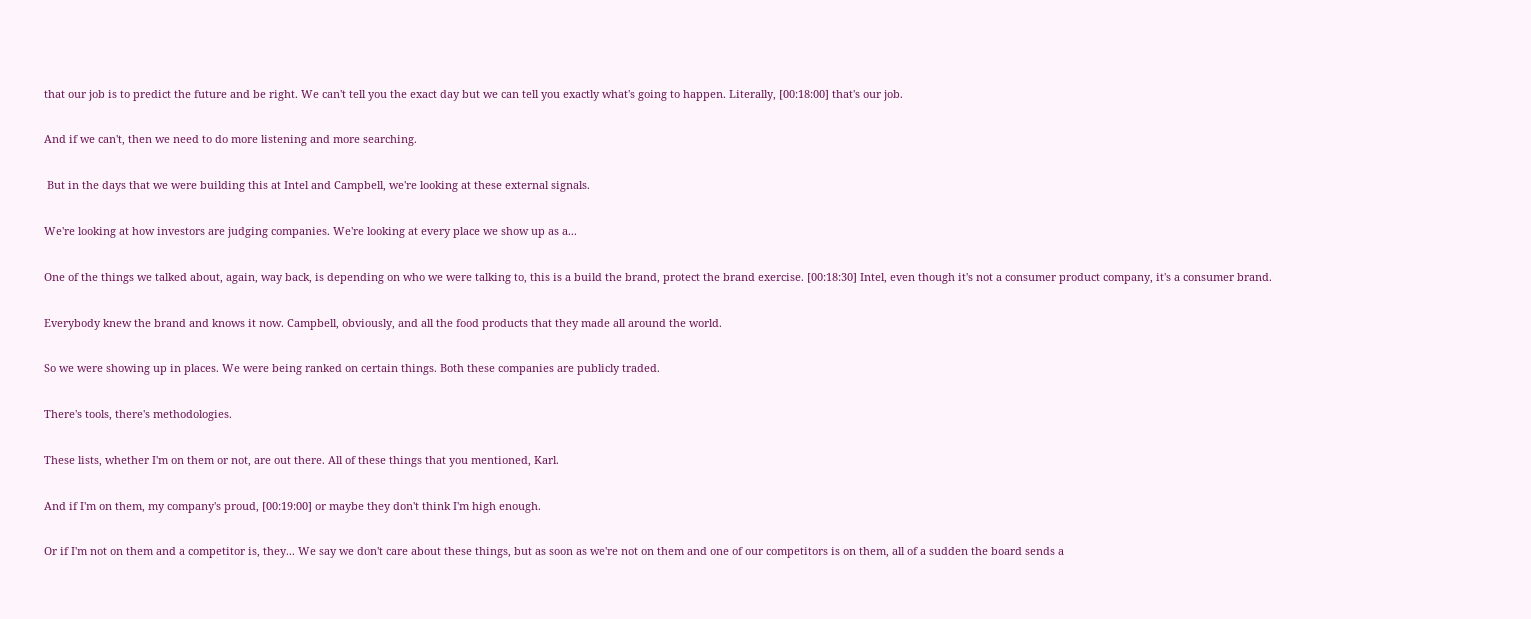that our job is to predict the future and be right. We can't tell you the exact day but we can tell you exactly what's going to happen. Literally, [00:18:00] that's our job.

And if we can't, then we need to do more listening and more searching.

 But in the days that we were building this at Intel and Campbell, we're looking at these external signals.

We're looking at how investors are judging companies. We're looking at every place we show up as a...

One of the things we talked about, again, way back, is depending on who we were talking to, this is a build the brand, protect the brand exercise. [00:18:30] Intel, even though it's not a consumer product company, it's a consumer brand.

Everybody knew the brand and knows it now. Campbell, obviously, and all the food products that they made all around the world.

So we were showing up in places. We were being ranked on certain things. Both these companies are publicly traded.

There's tools, there's methodologies.

These lists, whether I'm on them or not, are out there. All of these things that you mentioned, Karl.

And if I'm on them, my company's proud, [00:19:00] or maybe they don't think I'm high enough.

Or if I'm not on them and a competitor is, they... We say we don't care about these things, but as soon as we're not on them and one of our competitors is on them, all of a sudden the board sends a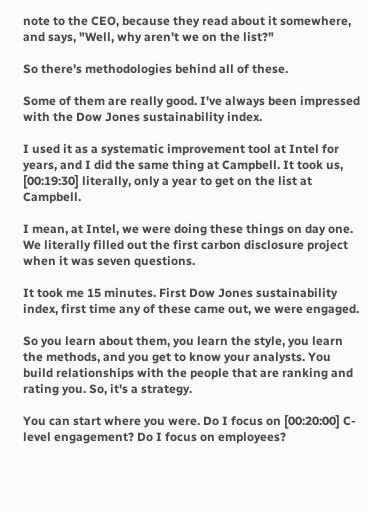note to the CEO, because they read about it somewhere, and says, "Well, why aren't we on the list?"

So there's methodologies behind all of these.

Some of them are really good. I've always been impressed with the Dow Jones sustainability index.

I used it as a systematic improvement tool at Intel for years, and I did the same thing at Campbell. It took us, [00:19:30] literally, only a year to get on the list at Campbell.

I mean, at Intel, we were doing these things on day one. We literally filled out the first carbon disclosure project when it was seven questions.

It took me 15 minutes. First Dow Jones sustainability index, first time any of these came out, we were engaged.

So you learn about them, you learn the style, you learn the methods, and you get to know your analysts. You build relationships with the people that are ranking and rating you. So, it's a strategy.

You can start where you were. Do I focus on [00:20:00] C-level engagement? Do I focus on employees?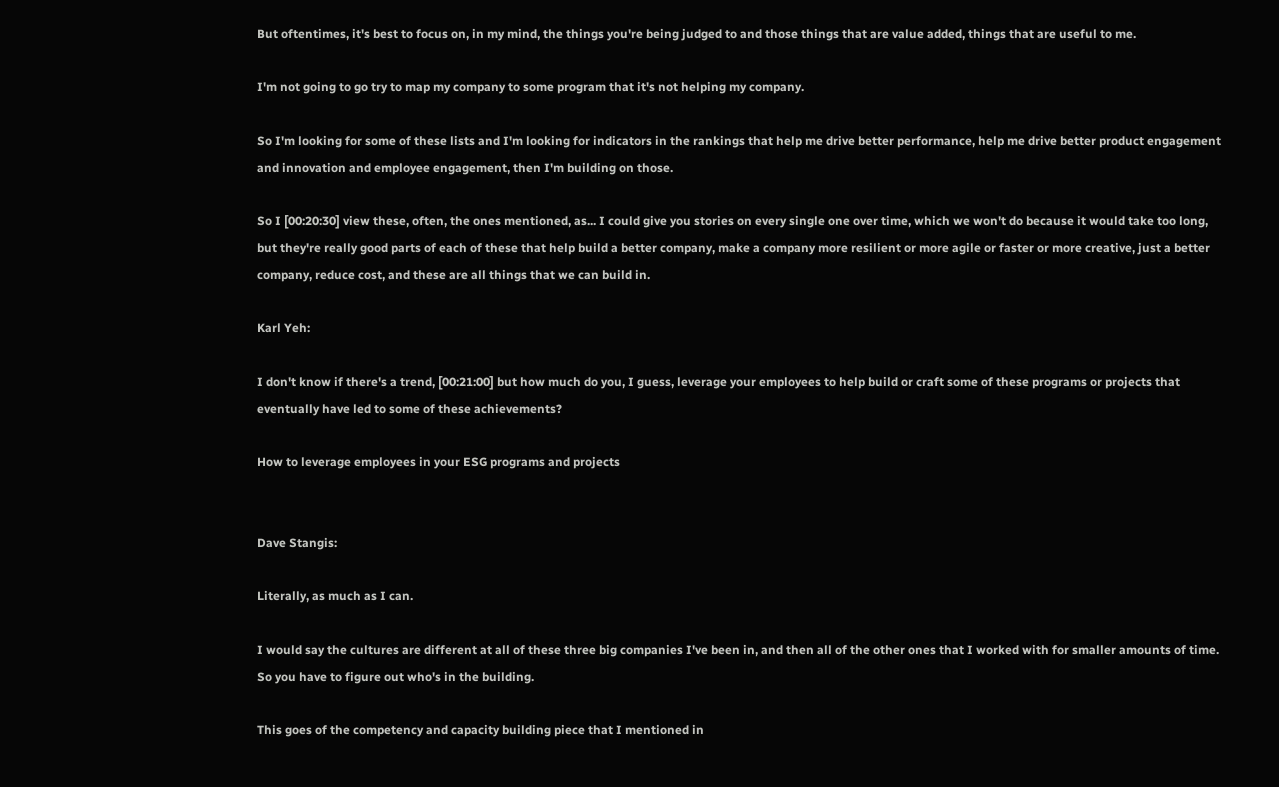But oftentimes, it's best to focus on, in my mind, the things you're being judged to and those things that are value added, things that are useful to me.

I'm not going to go try to map my company to some program that it's not helping my company.

So I'm looking for some of these lists and I'm looking for indicators in the rankings that help me drive better performance, help me drive better product engagement and innovation and employee engagement, then I'm building on those.

So I [00:20:30] view these, often, the ones mentioned, as... I could give you stories on every single one over time, which we won't do because it would take too long, but they're really good parts of each of these that help build a better company, make a company more resilient or more agile or faster or more creative, just a better company, reduce cost, and these are all things that we can build in.

Karl Yeh:

I don't know if there's a trend, [00:21:00] but how much do you, I guess, leverage your employees to help build or craft some of these programs or projects that eventually have led to some of these achievements?

How to leverage employees in your ESG programs and projects


Dave Stangis:

Literally, as much as I can.

I would say the cultures are different at all of these three big companies I've been in, and then all of the other ones that I worked with for smaller amounts of time. So you have to figure out who's in the building.

This goes of the competency and capacity building piece that I mentioned in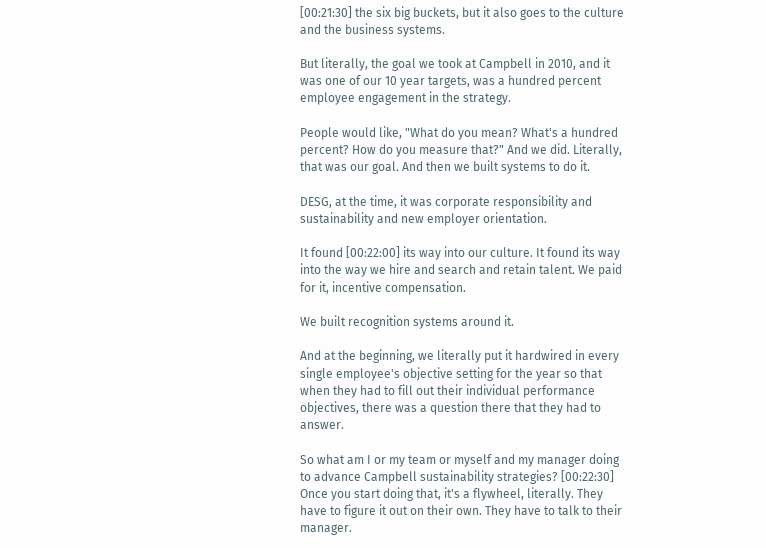[00:21:30] the six big buckets, but it also goes to the culture and the business systems.

But literally, the goal we took at Campbell in 2010, and it was one of our 10 year targets, was a hundred percent employee engagement in the strategy.

People would like, "What do you mean? What's a hundred percent? How do you measure that?" And we did. Literally, that was our goal. And then we built systems to do it.

DESG, at the time, it was corporate responsibility and sustainability and new employer orientation.

It found [00:22:00] its way into our culture. It found its way into the way we hire and search and retain talent. We paid for it, incentive compensation.

We built recognition systems around it.

And at the beginning, we literally put it hardwired in every single employee's objective setting for the year so that when they had to fill out their individual performance objectives, there was a question there that they had to answer.

So what am I or my team or myself and my manager doing to advance Campbell sustainability strategies? [00:22:30] Once you start doing that, it's a flywheel, literally. They have to figure it out on their own. They have to talk to their manager.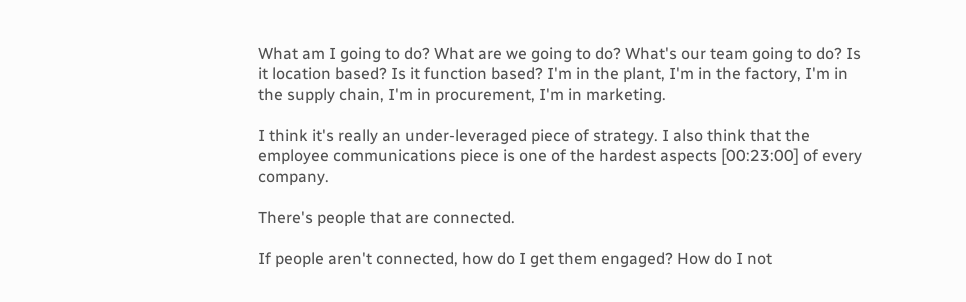What am I going to do? What are we going to do? What's our team going to do? Is it location based? Is it function based? I'm in the plant, I'm in the factory, I'm in the supply chain, I'm in procurement, I'm in marketing.

I think it's really an under-leveraged piece of strategy. I also think that the employee communications piece is one of the hardest aspects [00:23:00] of every company.

There's people that are connected.

If people aren't connected, how do I get them engaged? How do I not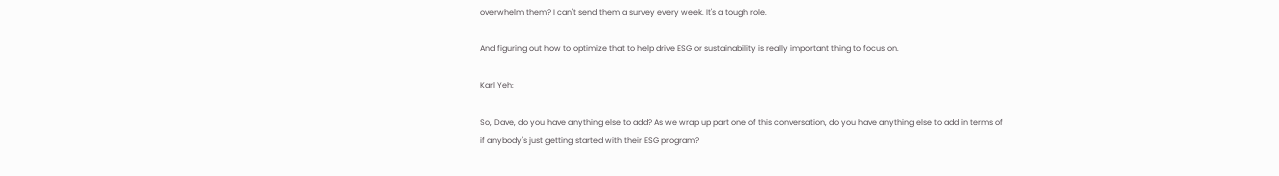overwhelm them? I can't send them a survey every week. It's a tough role.

And figuring out how to optimize that to help drive ESG or sustainability is really important thing to focus on.

Karl Yeh:

So, Dave, do you have anything else to add? As we wrap up part one of this conversation, do you have anything else to add in terms of if anybody's just getting started with their ESG program?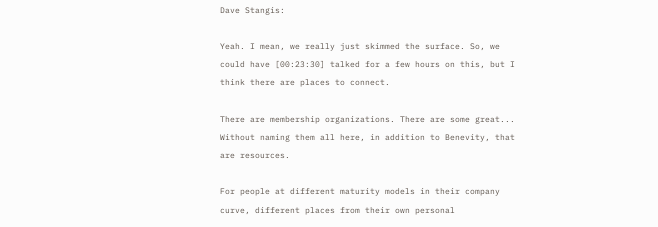Dave Stangis:

Yeah. I mean, we really just skimmed the surface. So, we could have [00:23:30] talked for a few hours on this, but I think there are places to connect.

There are membership organizations. There are some great... Without naming them all here, in addition to Benevity, that are resources.

For people at different maturity models in their company curve, different places from their own personal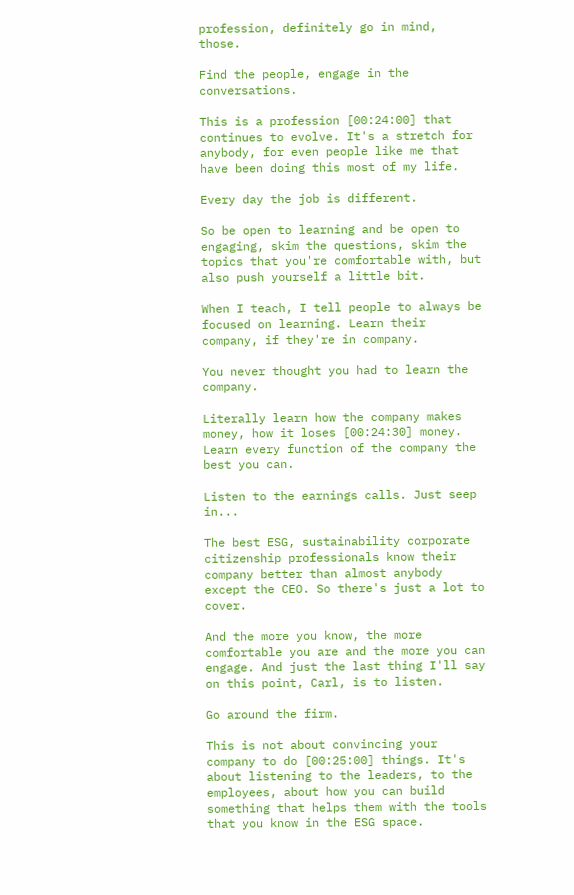profession, definitely go in mind, those.

Find the people, engage in the conversations.

This is a profession [00:24:00] that continues to evolve. It's a stretch for anybody, for even people like me that have been doing this most of my life.

Every day the job is different.

So be open to learning and be open to engaging, skim the questions, skim the topics that you're comfortable with, but also push yourself a little bit.

When I teach, I tell people to always be focused on learning. Learn their company, if they're in company.

You never thought you had to learn the company.

Literally learn how the company makes money, how it loses [00:24:30] money. Learn every function of the company the best you can.

Listen to the earnings calls. Just seep in...

The best ESG, sustainability corporate citizenship professionals know their company better than almost anybody except the CEO. So there's just a lot to cover.

And the more you know, the more comfortable you are and the more you can engage. And just the last thing I'll say on this point, Carl, is to listen.

Go around the firm.

This is not about convincing your company to do [00:25:00] things. It's about listening to the leaders, to the employees, about how you can build something that helps them with the tools that you know in the ESG space.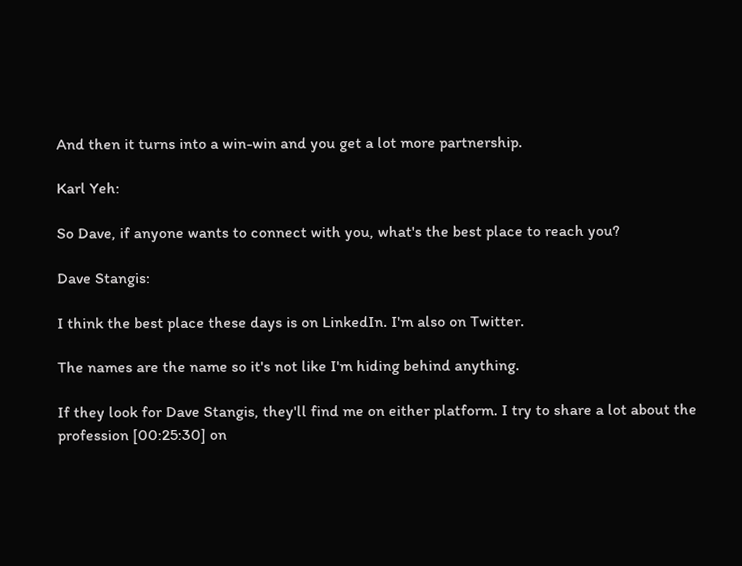And then it turns into a win-win and you get a lot more partnership.

Karl Yeh:

So Dave, if anyone wants to connect with you, what's the best place to reach you?

Dave Stangis:

I think the best place these days is on LinkedIn. I'm also on Twitter.

The names are the name so it's not like I'm hiding behind anything.

If they look for Dave Stangis, they'll find me on either platform. I try to share a lot about the profession [00:25:30] on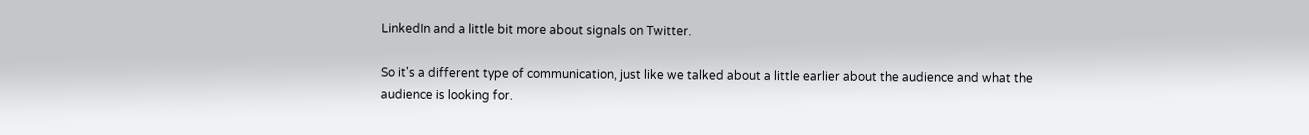LinkedIn and a little bit more about signals on Twitter.

So it's a different type of communication, just like we talked about a little earlier about the audience and what the audience is looking for.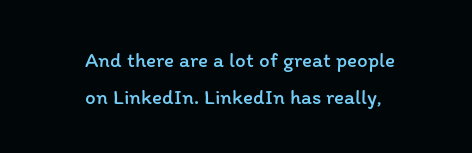And there are a lot of great people on LinkedIn. LinkedIn has really,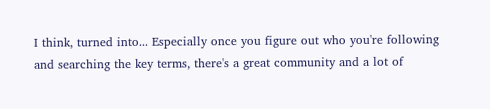I think, turned into... Especially once you figure out who you're following and searching the key terms, there's a great community and a lot of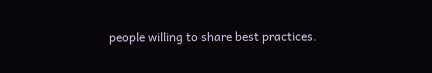people willing to share best practices.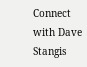Connect with Dave Stangis